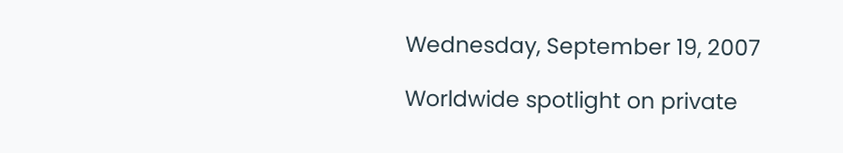Wednesday, September 19, 2007

Worldwide spotlight on private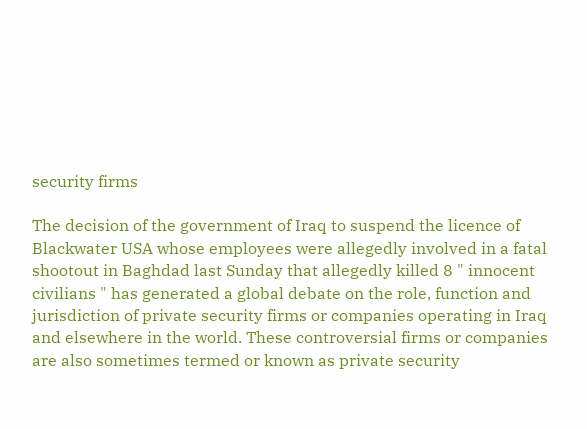security firms

The decision of the government of Iraq to suspend the licence of Blackwater USA whose employees were allegedly involved in a fatal shootout in Baghdad last Sunday that allegedly killed 8 " innocent civilians " has generated a global debate on the role, function and jurisdiction of private security firms or companies operating in Iraq and elsewhere in the world. These controversial firms or companies are also sometimes termed or known as private security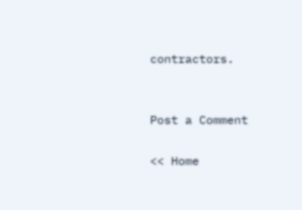contractors.


Post a Comment

<< Home